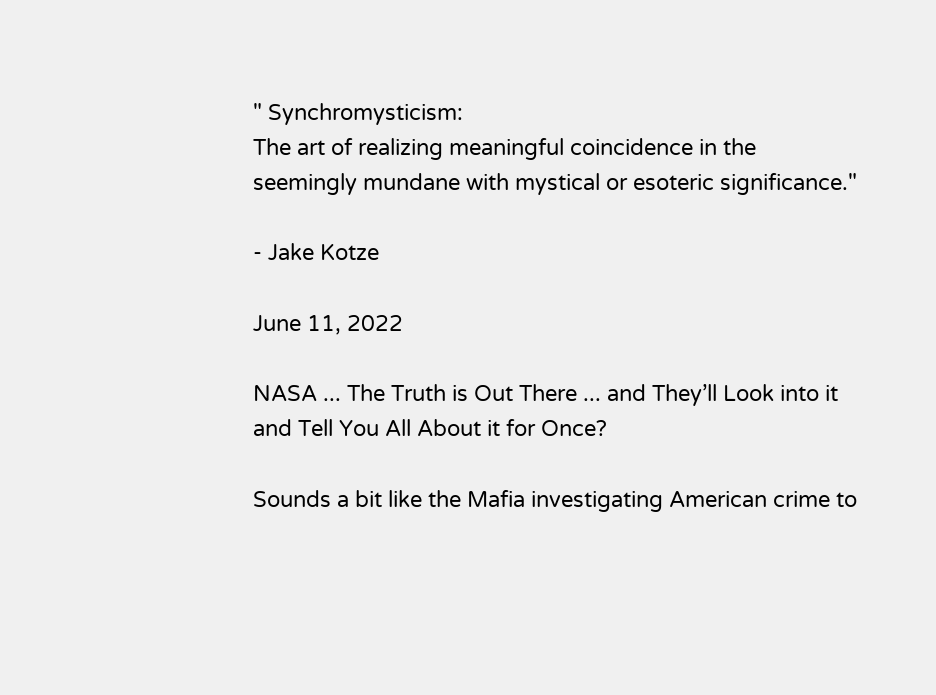" Synchromysticism:
The art of realizing meaningful coincidence in the seemingly mundane with mystical or esoteric significance."

- Jake Kotze

June 11, 2022

NASA ... The Truth is Out There ... and They’ll Look into it and Tell You All About it for Once?

Sounds a bit like the Mafia investigating American crime to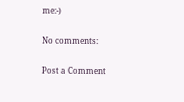me:-)

No comments:

Post a Comment